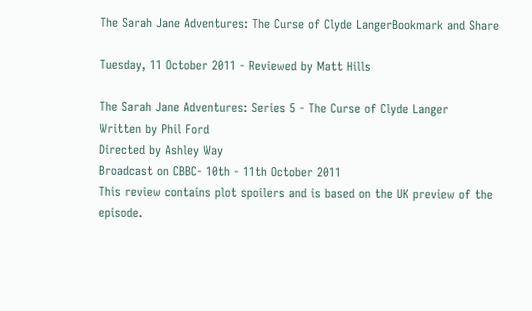The Sarah Jane Adventures: The Curse of Clyde LangerBookmark and Share

Tuesday, 11 October 2011 - Reviewed by Matt Hills

The Sarah Jane Adventures: Series 5 - The Curse of Clyde Langer
Written by Phil Ford
Directed by Ashley Way
Broadcast on CBBC- 10th - 11th October 2011
This review contains plot spoilers and is based on the UK preview of the episode.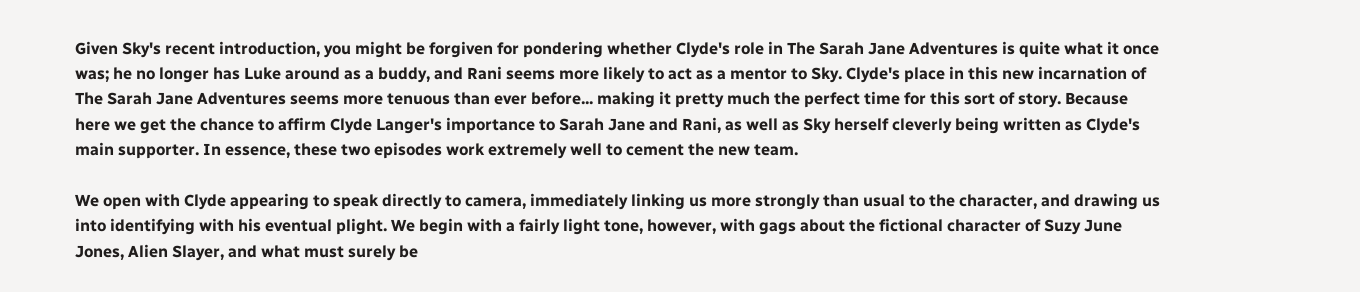Given Sky's recent introduction, you might be forgiven for pondering whether Clyde's role in The Sarah Jane Adventures is quite what it once was; he no longer has Luke around as a buddy, and Rani seems more likely to act as a mentor to Sky. Clyde's place in this new incarnation of The Sarah Jane Adventures seems more tenuous than ever before... making it pretty much the perfect time for this sort of story. Because here we get the chance to affirm Clyde Langer's importance to Sarah Jane and Rani, as well as Sky herself cleverly being written as Clyde's main supporter. In essence, these two episodes work extremely well to cement the new team.

We open with Clyde appearing to speak directly to camera, immediately linking us more strongly than usual to the character, and drawing us into identifying with his eventual plight. We begin with a fairly light tone, however, with gags about the fictional character of Suzy June Jones, Alien Slayer, and what must surely be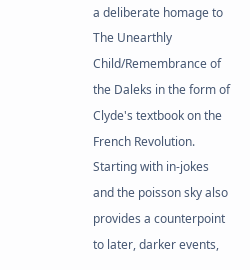a deliberate homage to The Unearthly Child/Remembrance of the Daleks in the form of Clyde's textbook on the French Revolution. Starting with in-jokes and the poisson sky also provides a counterpoint to later, darker events,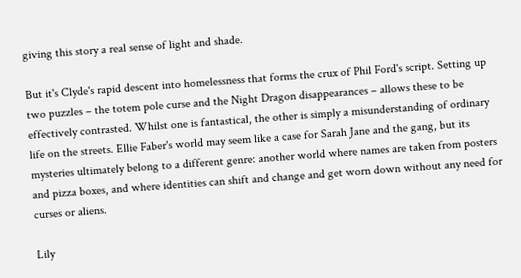giving this story a real sense of light and shade.

But it's Clyde's rapid descent into homelessness that forms the crux of Phil Ford's script. Setting up two puzzles – the totem pole curse and the Night Dragon disappearances – allows these to be effectively contrasted. Whilst one is fantastical, the other is simply a misunderstanding of ordinary life on the streets. Ellie Faber's world may seem like a case for Sarah Jane and the gang, but its mysteries ultimately belong to a different genre: another world where names are taken from posters and pizza boxes, and where identities can shift and change and get worn down without any need for curses or aliens.

Lily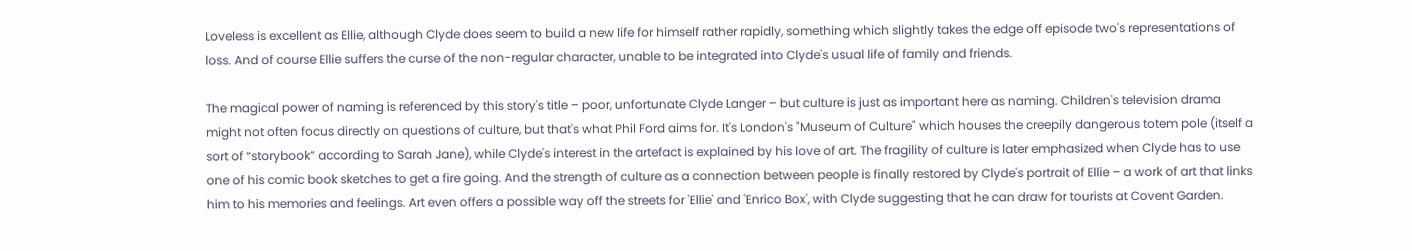Loveless is excellent as Ellie, although Clyde does seem to build a new life for himself rather rapidly, something which slightly takes the edge off episode two's representations of loss. And of course Ellie suffers the curse of the non-regular character, unable to be integrated into Clyde's usual life of family and friends.

The magical power of naming is referenced by this story's title – poor, unfortunate Clyde Langer – but culture is just as important here as naming. Children's television drama might not often focus directly on questions of culture, but that's what Phil Ford aims for. It's London's "Museum of Culture" which houses the creepily dangerous totem pole (itself a sort of “storybook” according to Sarah Jane), while Clyde's interest in the artefact is explained by his love of art. The fragility of culture is later emphasized when Clyde has to use one of his comic book sketches to get a fire going. And the strength of culture as a connection between people is finally restored by Clyde's portrait of Ellie – a work of art that links him to his memories and feelings. Art even offers a possible way off the streets for 'Ellie' and 'Enrico Box', with Clyde suggesting that he can draw for tourists at Covent Garden.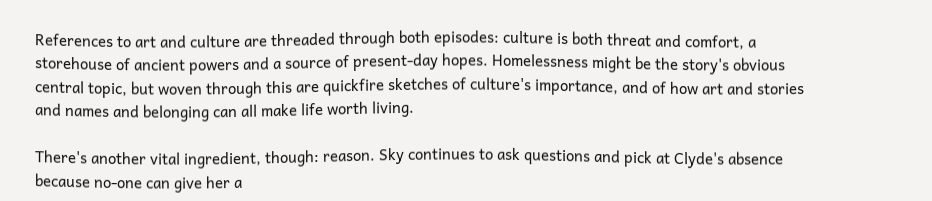References to art and culture are threaded through both episodes: culture is both threat and comfort, a storehouse of ancient powers and a source of present-day hopes. Homelessness might be the story's obvious central topic, but woven through this are quickfire sketches of culture's importance, and of how art and stories and names and belonging can all make life worth living.

There's another vital ingredient, though: reason. Sky continues to ask questions and pick at Clyde's absence because no-one can give her a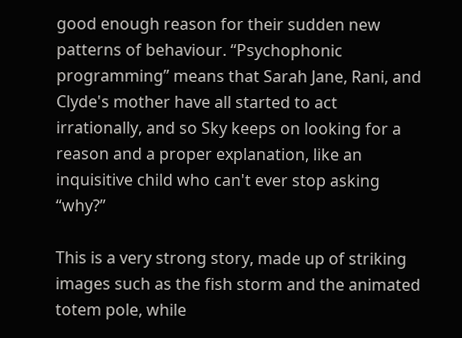good enough reason for their sudden new patterns of behaviour. “Psychophonic programming” means that Sarah Jane, Rani, and Clyde's mother have all started to act irrationally, and so Sky keeps on looking for a reason and a proper explanation, like an inquisitive child who can't ever stop asking “why?”

This is a very strong story, made up of striking images such as the fish storm and the animated totem pole, while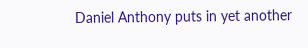Daniel Anthony puts in yet another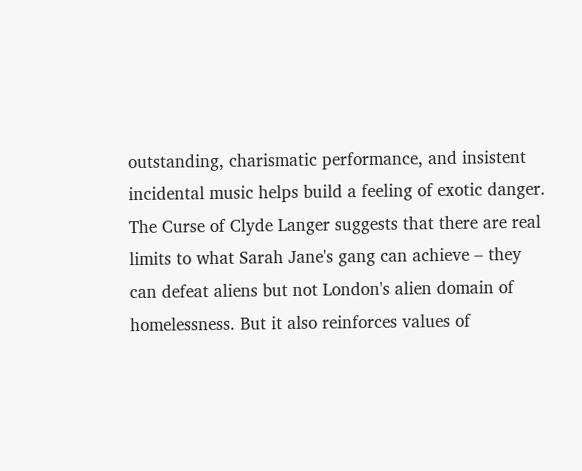outstanding, charismatic performance, and insistent incidental music helps build a feeling of exotic danger. The Curse of Clyde Langer suggests that there are real limits to what Sarah Jane's gang can achieve – they can defeat aliens but not London's alien domain of homelessness. But it also reinforces values of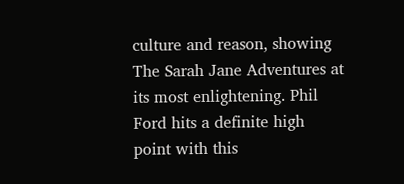culture and reason, showing The Sarah Jane Adventures at its most enlightening. Phil Ford hits a definite high point with this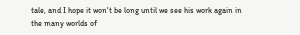tale, and I hope it won't be long until we see his work again in the many worlds of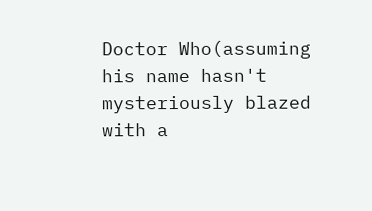Doctor Who(assuming his name hasn't mysteriously blazed with a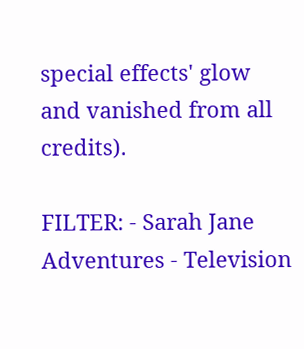special effects' glow and vanished from all credits).

FILTER: - Sarah Jane Adventures - Television